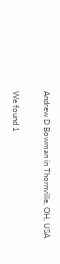Andrew D Bowman in Thornville, OH, USA

We found 1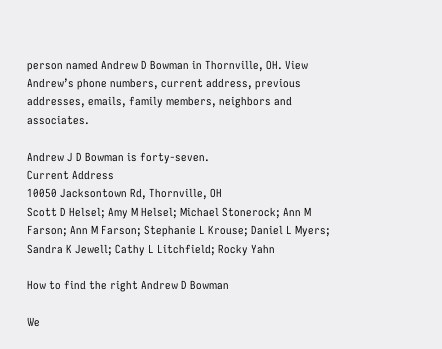person named Andrew D Bowman in Thornville, OH. View Andrew’s phone numbers, current address, previous addresses, emails, family members, neighbors and associates.

Andrew J D Bowman is forty-seven.
Current Address
10050 Jacksontown Rd, Thornville, OH
Scott D Helsel; Amy M Helsel; Michael Stonerock; Ann M Farson; Ann M Farson; Stephanie L Krouse; Daniel L Myers; Sandra K Jewell; Cathy L Litchfield; Rocky Yahn

How to find the right Andrew D Bowman

We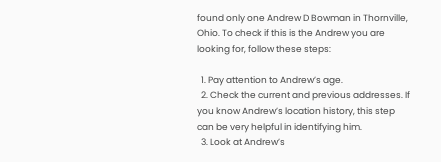found only one Andrew D Bowman in Thornville, Ohio. To check if this is the Andrew you are looking for, follow these steps:

  1. Pay attention to Andrew’s age.
  2. Check the current and previous addresses. If you know Andrew’s location history, this step can be very helpful in identifying him.
  3. Look at Andrew’s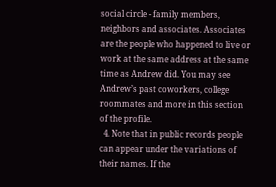social circle - family members, neighbors and associates. Associates are the people who happened to live or work at the same address at the same time as Andrew did. You may see Andrew’s past coworkers, college roommates and more in this section of the profile.
  4. Note that in public records people can appear under the variations of their names. If the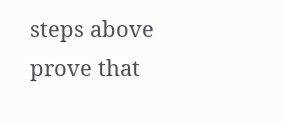steps above prove that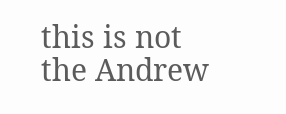this is not the Andrew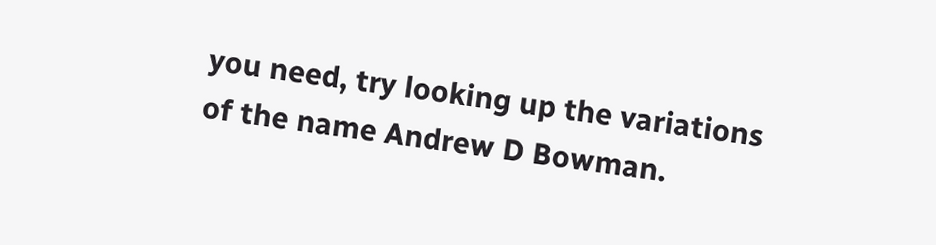you need, try looking up the variations of the name Andrew D Bowman.